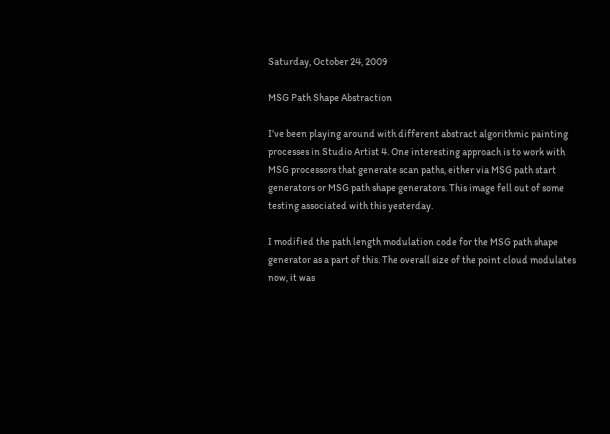Saturday, October 24, 2009

MSG Path Shape Abstraction

I've been playing around with different abstract algorithmic painting processes in Studio Artist 4. One interesting approach is to work with MSG processors that generate scan paths, either via MSG path start generators or MSG path shape generators. This image fell out of some testing associated with this yesterday.

I modified the path length modulation code for the MSG path shape generator as a part of this. The overall size of the point cloud modulates now, it was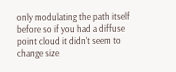only modulating the path itself before so if you had a diffuse point cloud it didn't seem to change size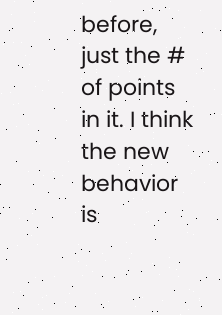before, just the # of points in it. I think the new behavior is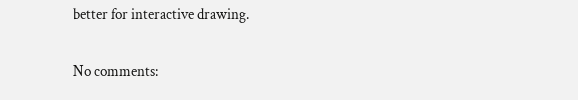better for interactive drawing.

No comments: